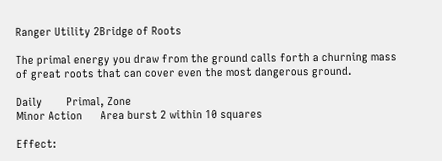Ranger Utility 2Bridge of Roots

The primal energy you draw from the ground calls forth a churning mass of great roots that can cover even the most dangerous ground.

Daily        Primal, Zone
Minor Action      Area burst 2 within 10 squares

Effect: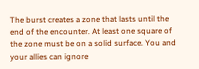The burst creates a zone that lasts until the end of the encounter. At least one square of the zone must be on a solid surface. You and your allies can ignore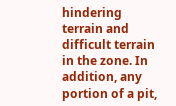hindering terrain and difficult terrain in the zone. In addition, any portion of a pit,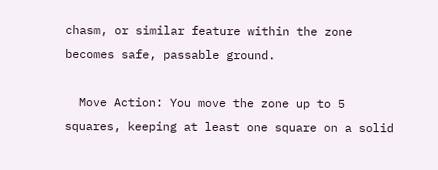chasm, or similar feature within the zone becomes safe, passable ground.

  Move Action: You move the zone up to 5 squares, keeping at least one square on a solid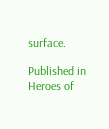surface.

Published in Heroes of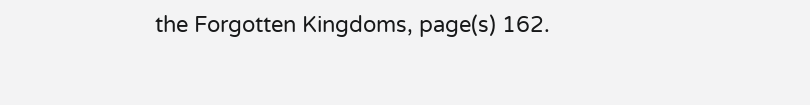the Forgotten Kingdoms, page(s) 162.